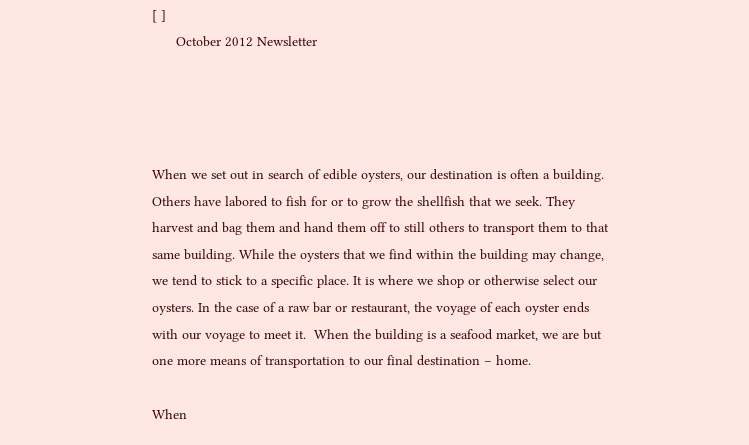[ ]
      October 2012 Newsletter




When we set out in search of edible oysters, our destination is often a building. Others have labored to fish for or to grow the shellfish that we seek. They harvest and bag them and hand them off to still others to transport them to that same building. While the oysters that we find within the building may change, we tend to stick to a specific place. It is where we shop or otherwise select our oysters. In the case of a raw bar or restaurant, the voyage of each oyster ends with our voyage to meet it.  When the building is a seafood market, we are but one more means of transportation to our final destination – home.

When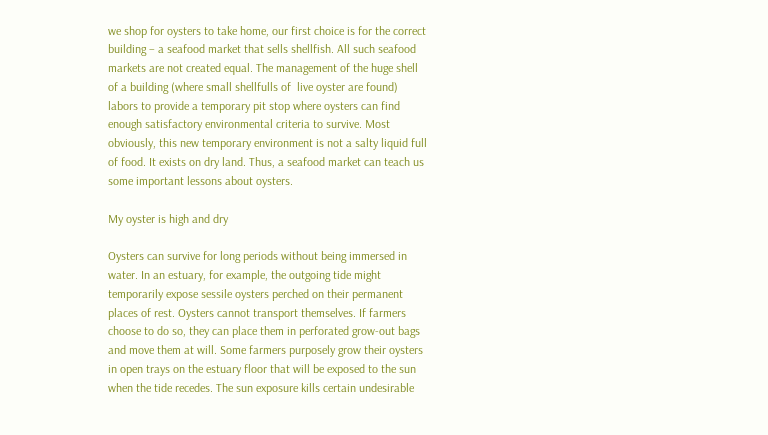we shop for oysters to take home, our first choice is for the correct building – a seafood market that sells shellfish. All such seafood markets are not created equal. The management of the huge shell of a building (where small shellfulls of  live oyster are found) labors to provide a temporary pit stop where oysters can find enough satisfactory environmental criteria to survive. Most obviously, this new temporary environment is not a salty liquid full of food. It exists on dry land. Thus, a seafood market can teach us some important lessons about oysters.

My oyster is high and dry

Oysters can survive for long periods without being immersed in water. In an estuary, for example, the outgoing tide might temporarily expose sessile oysters perched on their permanent places of rest. Oysters cannot transport themselves. If farmers choose to do so, they can place them in perforated grow-out bags and move them at will. Some farmers purposely grow their oysters in open trays on the estuary floor that will be exposed to the sun when the tide recedes. The sun exposure kills certain undesirable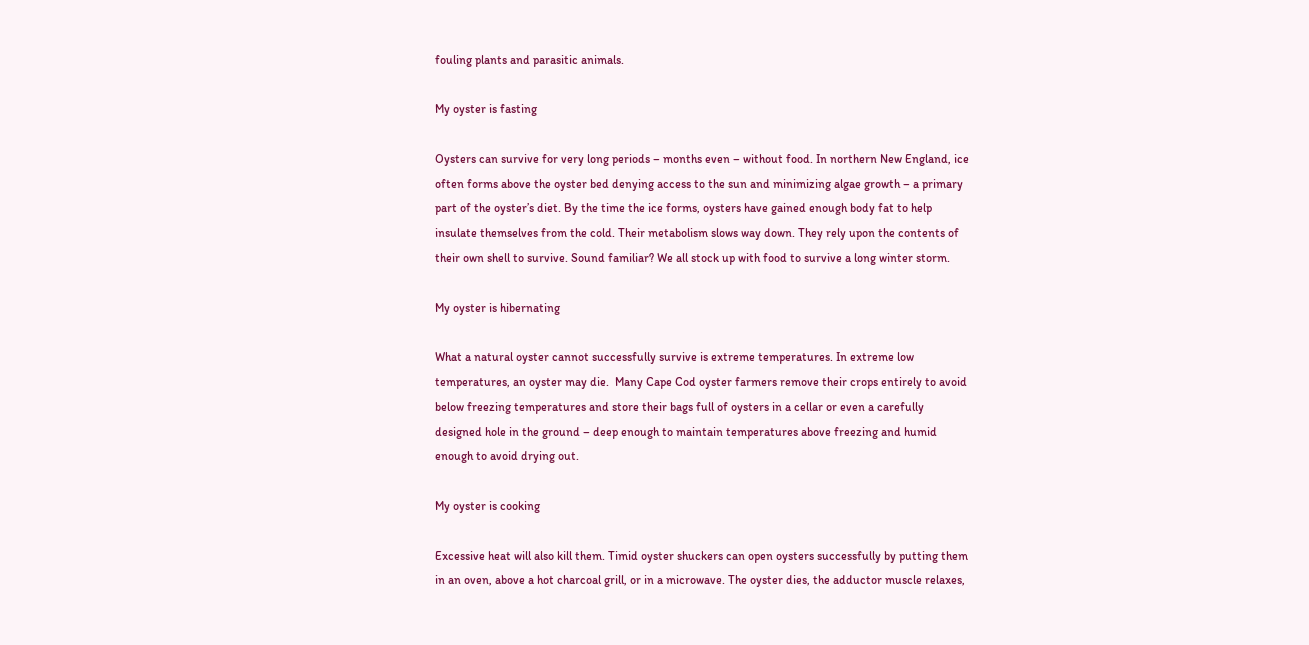fouling plants and parasitic animals.

My oyster is fasting

Oysters can survive for very long periods – months even – without food. In northern New England, ice often forms above the oyster bed denying access to the sun and minimizing algae growth – a primary part of the oyster’s diet. By the time the ice forms, oysters have gained enough body fat to help insulate themselves from the cold. Their metabolism slows way down. They rely upon the contents of their own shell to survive. Sound familiar? We all stock up with food to survive a long winter storm.

My oyster is hibernating

What a natural oyster cannot successfully survive is extreme temperatures. In extreme low temperatures, an oyster may die.  Many Cape Cod oyster farmers remove their crops entirely to avoid below freezing temperatures and store their bags full of oysters in a cellar or even a carefully designed hole in the ground – deep enough to maintain temperatures above freezing and humid enough to avoid drying out.

My oyster is cooking

Excessive heat will also kill them. Timid oyster shuckers can open oysters successfully by putting them in an oven, above a hot charcoal grill, or in a microwave. The oyster dies, the adductor muscle relaxes,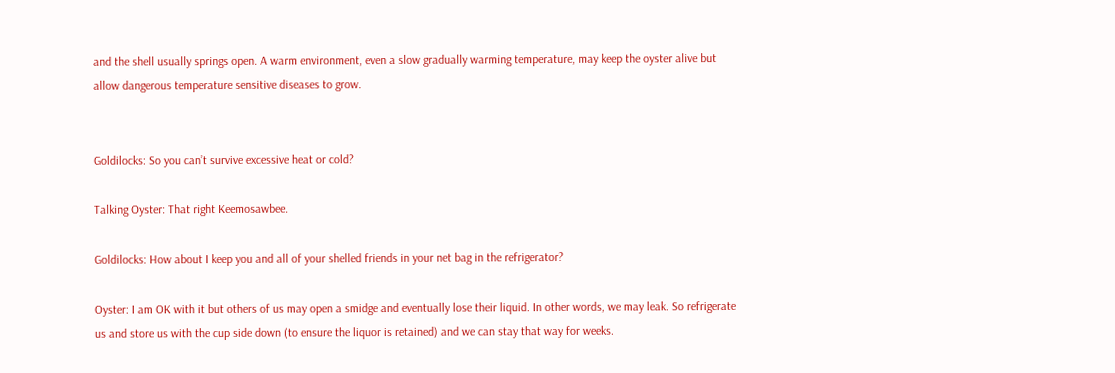and the shell usually springs open. A warm environment, even a slow gradually warming temperature, may keep the oyster alive but allow dangerous temperature sensitive diseases to grow.


Goldilocks: So you can’t survive excessive heat or cold?

Talking Oyster: That right Keemosawbee.

Goldilocks: How about I keep you and all of your shelled friends in your net bag in the refrigerator?

Oyster: I am OK with it but others of us may open a smidge and eventually lose their liquid. In other words, we may leak. So refrigerate us and store us with the cup side down (to ensure the liquor is retained) and we can stay that way for weeks.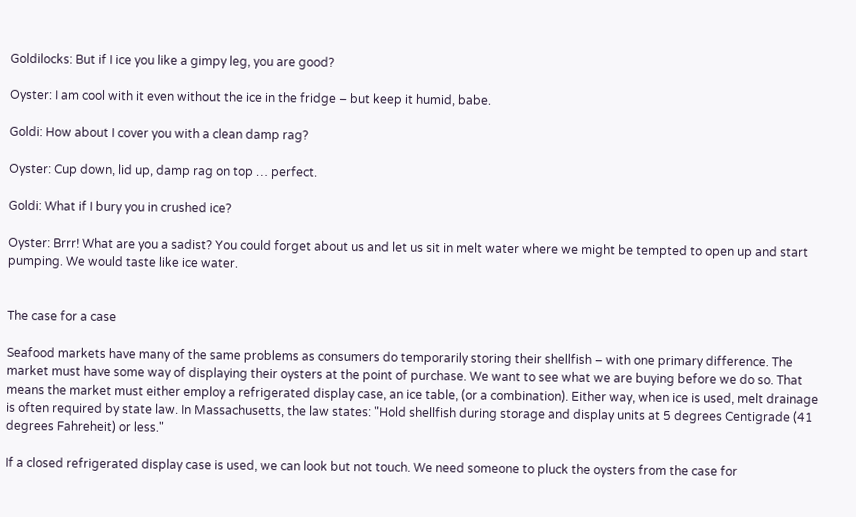Goldilocks: But if I ice you like a gimpy leg, you are good?

Oyster: I am cool with it even without the ice in the fridge – but keep it humid, babe.

Goldi: How about I cover you with a clean damp rag?

Oyster: Cup down, lid up, damp rag on top … perfect.

Goldi: What if I bury you in crushed ice?

Oyster: Brrr! What are you a sadist? You could forget about us and let us sit in melt water where we might be tempted to open up and start pumping. We would taste like ice water.


The case for a case

Seafood markets have many of the same problems as consumers do temporarily storing their shellfish – with one primary difference. The market must have some way of displaying their oysters at the point of purchase. We want to see what we are buying before we do so. That means the market must either employ a refrigerated display case, an ice table, (or a combination). Either way, when ice is used, melt drainage is often required by state law. In Massachusetts, the law states: "Hold shellfish during storage and display units at 5 degrees Centigrade (41 degrees Fahreheit) or less."

If a closed refrigerated display case is used, we can look but not touch. We need someone to pluck the oysters from the case for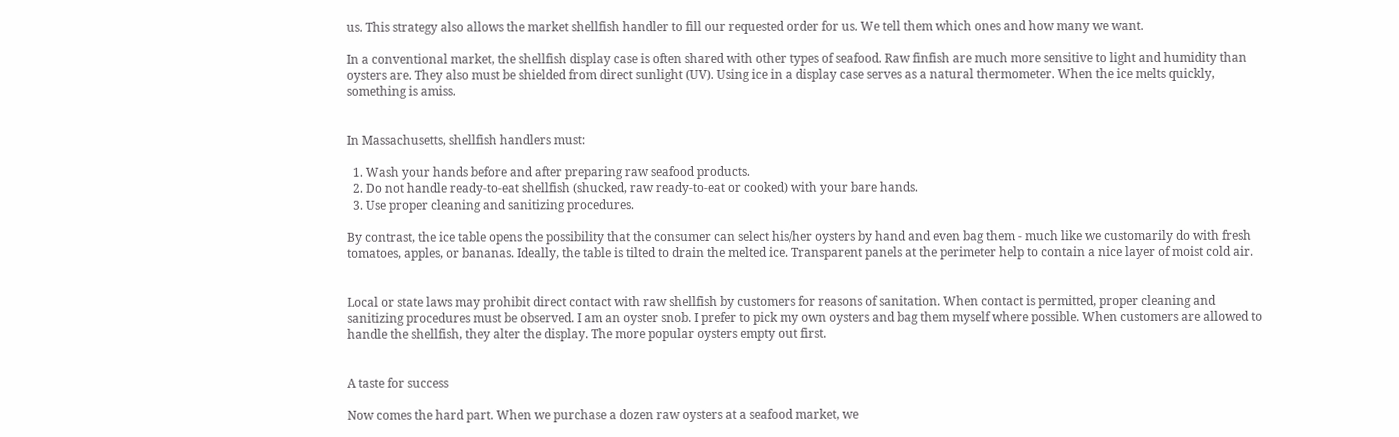us. This strategy also allows the market shellfish handler to fill our requested order for us. We tell them which ones and how many we want.

In a conventional market, the shellfish display case is often shared with other types of seafood. Raw finfish are much more sensitive to light and humidity than oysters are. They also must be shielded from direct sunlight (UV). Using ice in a display case serves as a natural thermometer. When the ice melts quickly, something is amiss.


In Massachusetts, shellfish handlers must:

  1. Wash your hands before and after preparing raw seafood products.
  2. Do not handle ready-to-eat shellfish (shucked, raw ready-to-eat or cooked) with your bare hands.
  3. Use proper cleaning and sanitizing procedures.

By contrast, the ice table opens the possibility that the consumer can select his/her oysters by hand and even bag them - much like we customarily do with fresh tomatoes, apples, or bananas. Ideally, the table is tilted to drain the melted ice. Transparent panels at the perimeter help to contain a nice layer of moist cold air.


Local or state laws may prohibit direct contact with raw shellfish by customers for reasons of sanitation. When contact is permitted, proper cleaning and sanitizing procedures must be observed. I am an oyster snob. I prefer to pick my own oysters and bag them myself where possible. When customers are allowed to handle the shellfish, they alter the display. The more popular oysters empty out first.


A taste for success

Now comes the hard part. When we purchase a dozen raw oysters at a seafood market, we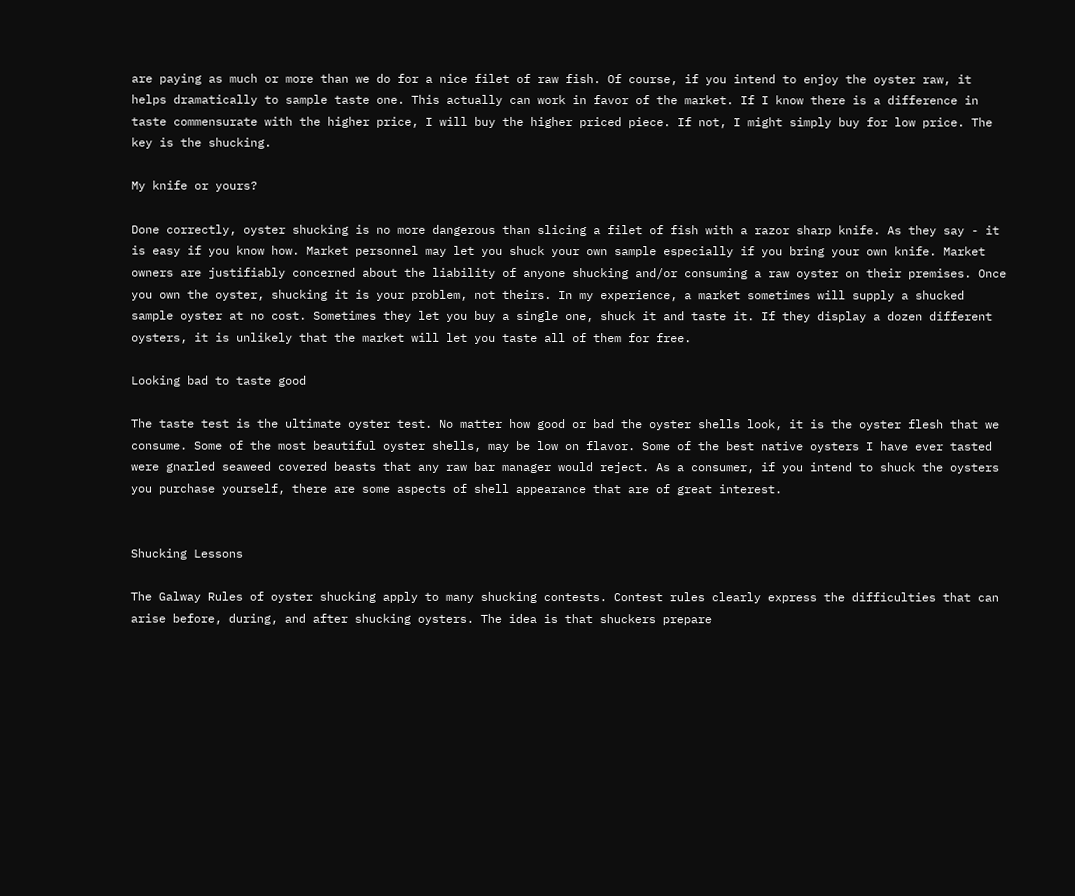are paying as much or more than we do for a nice filet of raw fish. Of course, if you intend to enjoy the oyster raw, it helps dramatically to sample taste one. This actually can work in favor of the market. If I know there is a difference in taste commensurate with the higher price, I will buy the higher priced piece. If not, I might simply buy for low price. The key is the shucking.

My knife or yours?

Done correctly, oyster shucking is no more dangerous than slicing a filet of fish with a razor sharp knife. As they say - it is easy if you know how. Market personnel may let you shuck your own sample especially if you bring your own knife. Market owners are justifiably concerned about the liability of anyone shucking and/or consuming a raw oyster on their premises. Once you own the oyster, shucking it is your problem, not theirs. In my experience, a market sometimes will supply a shucked sample oyster at no cost. Sometimes they let you buy a single one, shuck it and taste it. If they display a dozen different oysters, it is unlikely that the market will let you taste all of them for free.

Looking bad to taste good

The taste test is the ultimate oyster test. No matter how good or bad the oyster shells look, it is the oyster flesh that we consume. Some of the most beautiful oyster shells, may be low on flavor. Some of the best native oysters I have ever tasted were gnarled seaweed covered beasts that any raw bar manager would reject. As a consumer, if you intend to shuck the oysters you purchase yourself, there are some aspects of shell appearance that are of great interest.


Shucking Lessons

The Galway Rules of oyster shucking apply to many shucking contests. Contest rules clearly express the difficulties that can arise before, during, and after shucking oysters. The idea is that shuckers prepare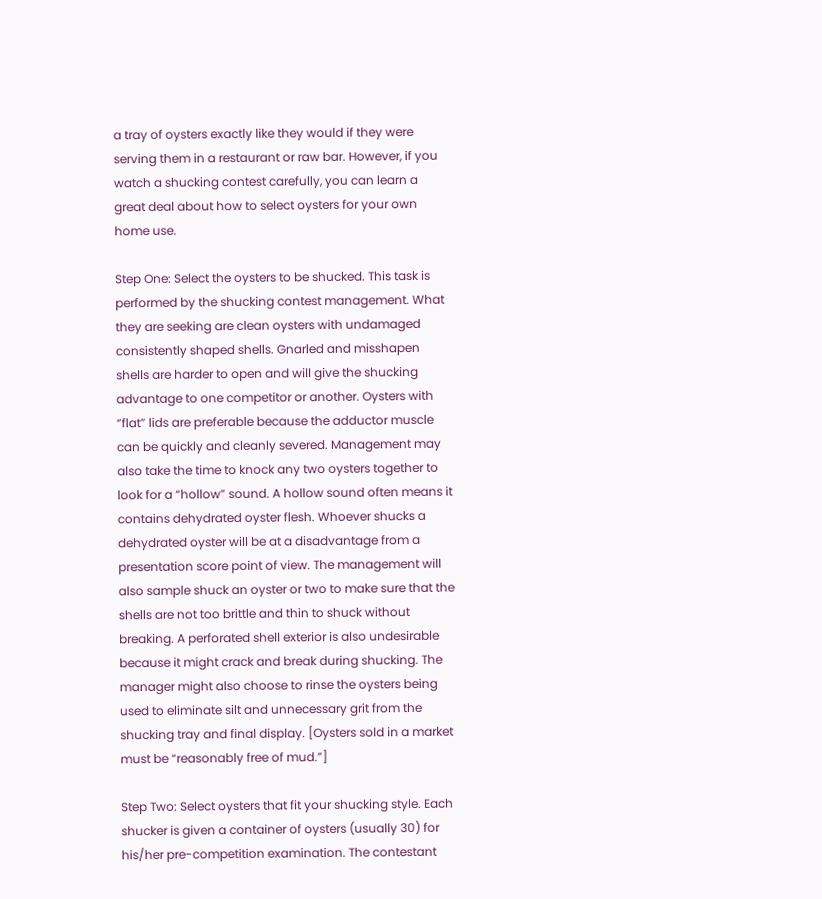a tray of oysters exactly like they would if they were serving them in a restaurant or raw bar. However, if you watch a shucking contest carefully, you can learn a great deal about how to select oysters for your own home use.

Step One: Select the oysters to be shucked. This task is performed by the shucking contest management. What they are seeking are clean oysters with undamaged consistently shaped shells. Gnarled and misshapen shells are harder to open and will give the shucking advantage to one competitor or another. Oysters with “flat” lids are preferable because the adductor muscle can be quickly and cleanly severed. Management may also take the time to knock any two oysters together to look for a “hollow” sound. A hollow sound often means it contains dehydrated oyster flesh. Whoever shucks a dehydrated oyster will be at a disadvantage from a presentation score point of view. The management will also sample shuck an oyster or two to make sure that the shells are not too brittle and thin to shuck without breaking. A perforated shell exterior is also undesirable because it might crack and break during shucking. The manager might also choose to rinse the oysters being used to eliminate silt and unnecessary grit from the shucking tray and final display. [Oysters sold in a market must be “reasonably free of mud.”]

Step Two: Select oysters that fit your shucking style. Each shucker is given a container of oysters (usually 30) for his/her pre-competition examination. The contestant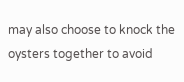may also choose to knock the oysters together to avoid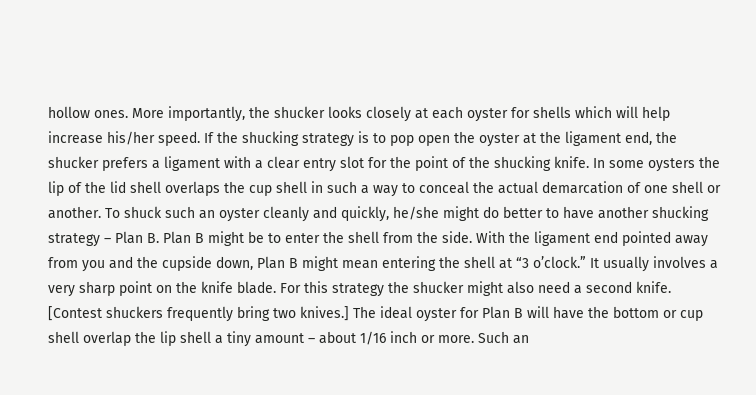hollow ones. More importantly, the shucker looks closely at each oyster for shells which will help increase his/her speed. If the shucking strategy is to pop open the oyster at the ligament end, the shucker prefers a ligament with a clear entry slot for the point of the shucking knife. In some oysters the lip of the lid shell overlaps the cup shell in such a way to conceal the actual demarcation of one shell or another. To shuck such an oyster cleanly and quickly, he/she might do better to have another shucking strategy – Plan B. Plan B might be to enter the shell from the side. With the ligament end pointed away from you and the cupside down, Plan B might mean entering the shell at “3 o’clock.” It usually involves a very sharp point on the knife blade. For this strategy the shucker might also need a second knife. [Contest shuckers frequently bring two knives.] The ideal oyster for Plan B will have the bottom or cup shell overlap the lip shell a tiny amount – about 1/16 inch or more. Such an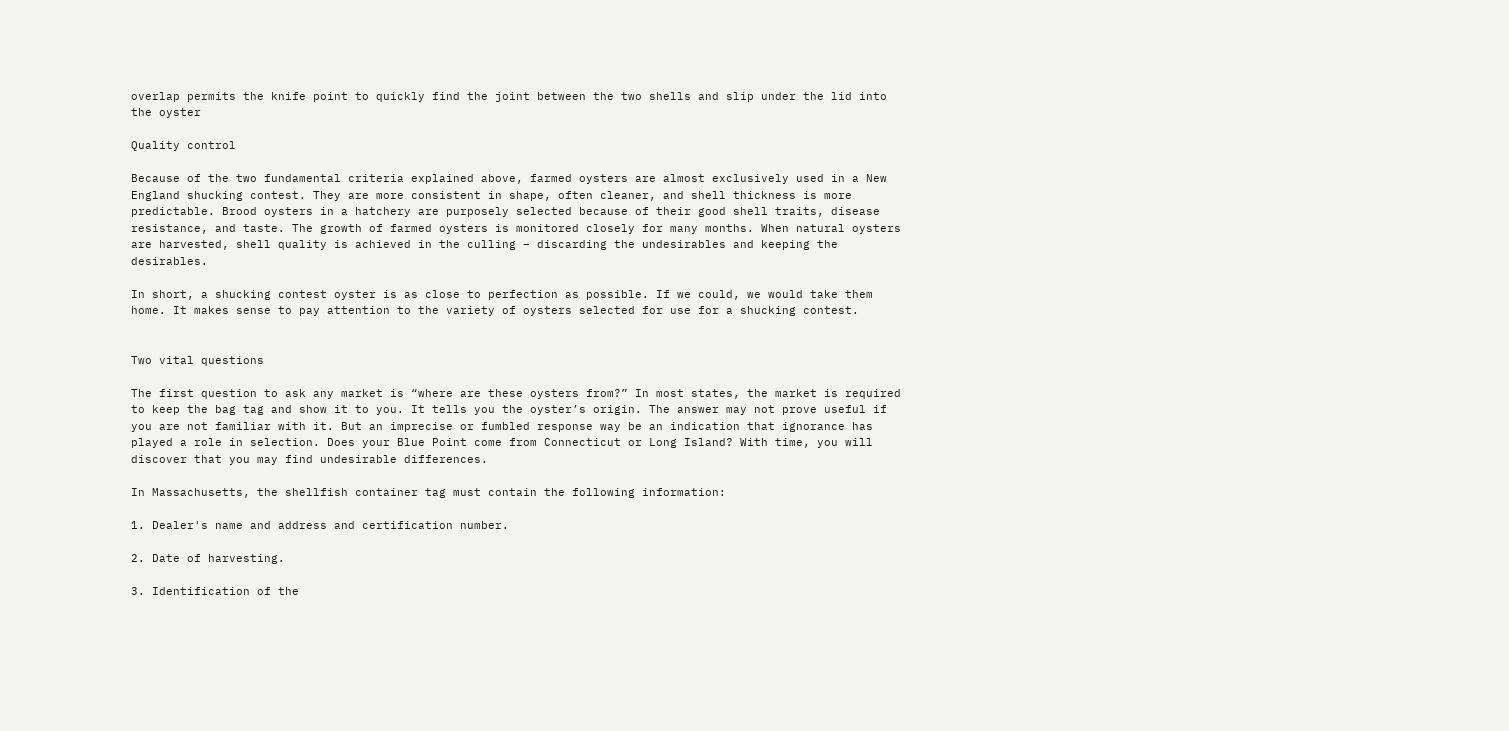overlap permits the knife point to quickly find the joint between the two shells and slip under the lid into the oyster

Quality control

Because of the two fundamental criteria explained above, farmed oysters are almost exclusively used in a New England shucking contest. They are more consistent in shape, often cleaner, and shell thickness is more predictable. Brood oysters in a hatchery are purposely selected because of their good shell traits, disease resistance, and taste. The growth of farmed oysters is monitored closely for many months. When natural oysters are harvested, shell quality is achieved in the culling – discarding the undesirables and keeping the desirables.

In short, a shucking contest oyster is as close to perfection as possible. If we could, we would take them home. It makes sense to pay attention to the variety of oysters selected for use for a shucking contest.


Two vital questions

The first question to ask any market is “where are these oysters from?” In most states, the market is required to keep the bag tag and show it to you. It tells you the oyster’s origin. The answer may not prove useful if you are not familiar with it. But an imprecise or fumbled response way be an indication that ignorance has played a role in selection. Does your Blue Point come from Connecticut or Long Island? With time, you will discover that you may find undesirable differences.

In Massachusetts, the shellfish container tag must contain the following information:

1. Dealer's name and address and certification number.

2. Date of harvesting.

3. Identification of the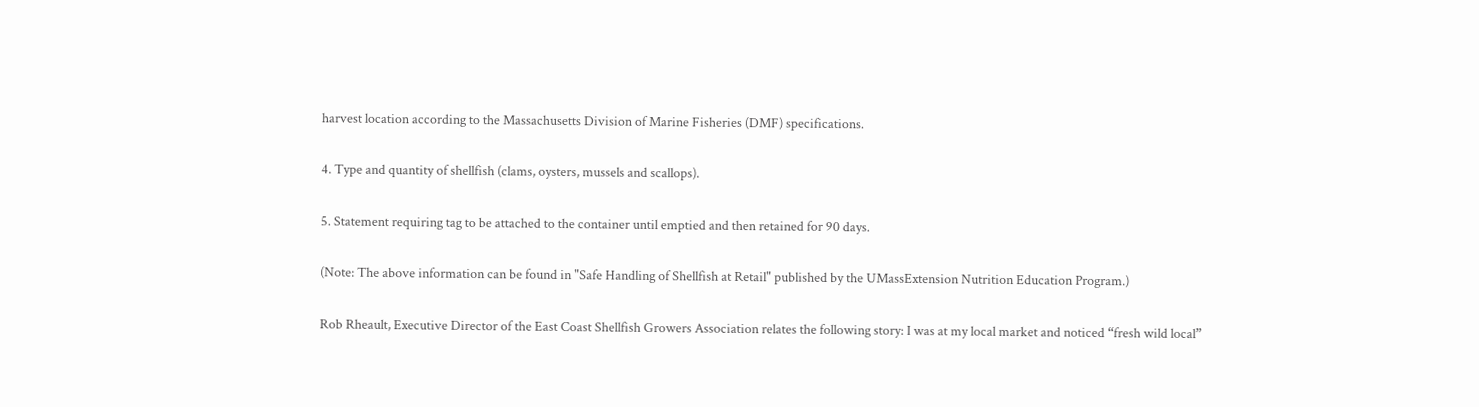harvest location according to the Massachusetts Division of Marine Fisheries (DMF) specifications.

4. Type and quantity of shellfish (clams, oysters, mussels and scallops).

5. Statement requiring tag to be attached to the container until emptied and then retained for 90 days.

(Note: The above information can be found in "Safe Handling of Shellfish at Retail" published by the UMassExtension Nutrition Education Program.)

Rob Rheault, Executive Director of the East Coast Shellfish Growers Association relates the following story: I was at my local market and noticed “fresh wild local”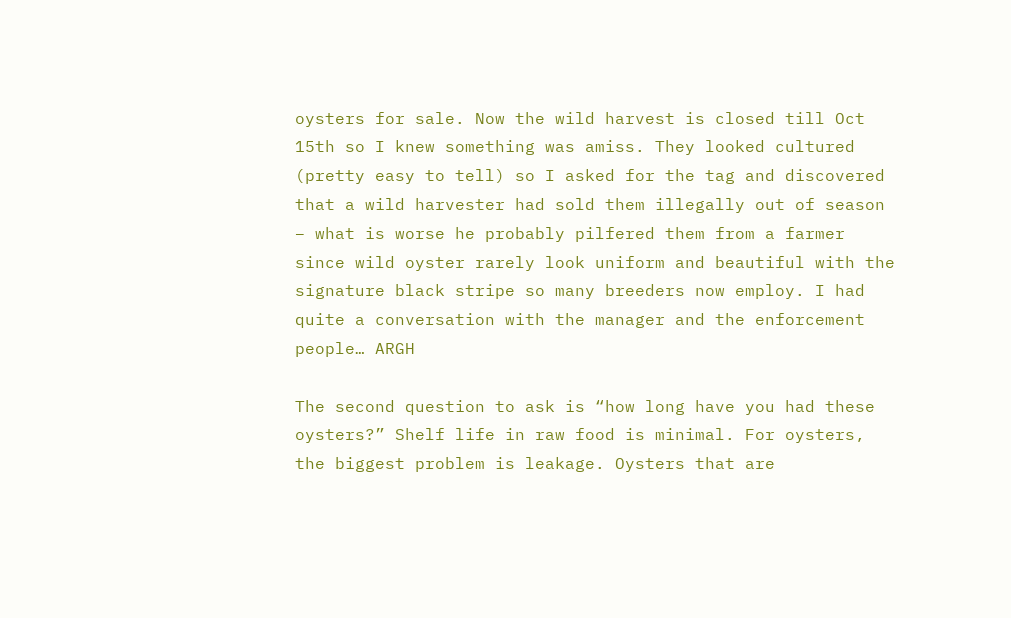oysters for sale. Now the wild harvest is closed till Oct 15th so I knew something was amiss. They looked cultured (pretty easy to tell) so I asked for the tag and discovered that a wild harvester had sold them illegally out of season – what is worse he probably pilfered them from a farmer since wild oyster rarely look uniform and beautiful with the signature black stripe so many breeders now employ. I had quite a conversation with the manager and the enforcement people… ARGH

The second question to ask is “how long have you had these oysters?” Shelf life in raw food is minimal. For oysters, the biggest problem is leakage. Oysters that are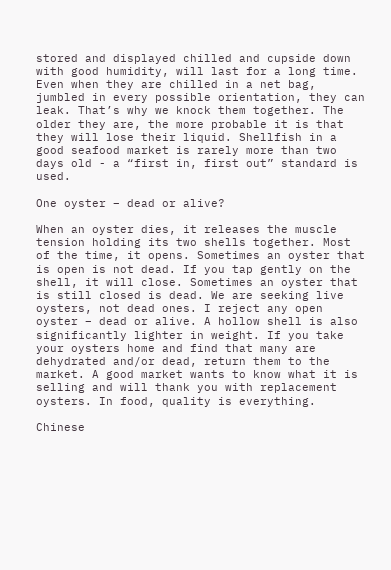stored and displayed chilled and cupside down with good humidity, will last for a long time. Even when they are chilled in a net bag, jumbled in every possible orientation, they can leak. That’s why we knock them together. The older they are, the more probable it is that they will lose their liquid. Shellfish in a good seafood market is rarely more than two days old - a “first in, first out” standard is used.

One oyster – dead or alive?

When an oyster dies, it releases the muscle tension holding its two shells together. Most of the time, it opens. Sometimes an oyster that is open is not dead. If you tap gently on the shell, it will close. Sometimes an oyster that is still closed is dead. We are seeking live oysters, not dead ones. I reject any open oyster – dead or alive. A hollow shell is also significantly lighter in weight. If you take your oysters home and find that many are dehydrated and/or dead, return them to the market. A good market wants to know what it is selling and will thank you with replacement oysters. In food, quality is everything.

Chinese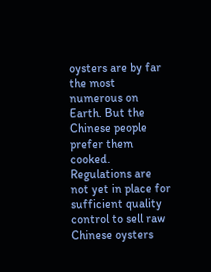oysters are by far the most numerous on Earth. But the Chinese people prefer them cooked. Regulations are not yet in place for sufficient quality control to sell raw Chinese oysters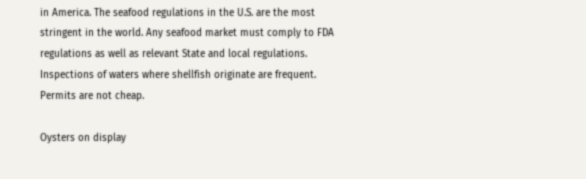in America. The seafood regulations in the U.S. are the most stringent in the world. Any seafood market must comply to FDA regulations as well as relevant State and local regulations. Inspections of waters where shellfish originate are frequent. Permits are not cheap.

Oysters on display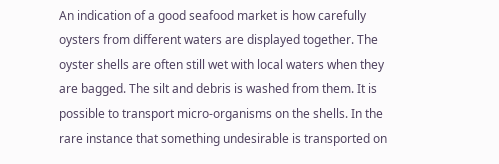An indication of a good seafood market is how carefully oysters from different waters are displayed together. The oyster shells are often still wet with local waters when they are bagged. The silt and debris is washed from them. It is possible to transport micro-organisms on the shells. In the rare instance that something undesirable is transported on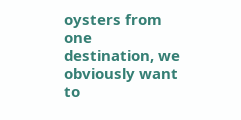oysters from one destination, we obviously want to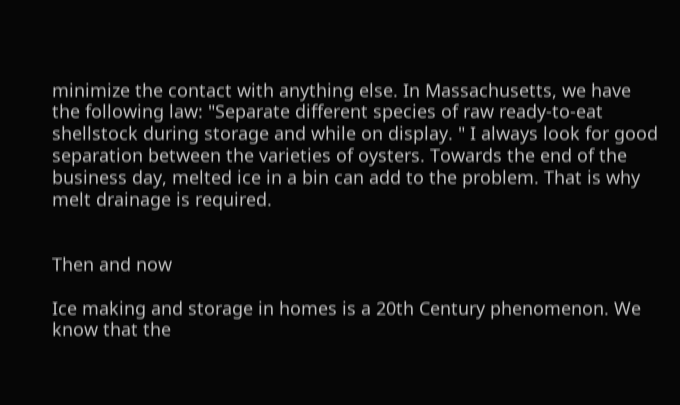minimize the contact with anything else. In Massachusetts, we have the following law: "Separate different species of raw ready-to-eat shellstock during storage and while on display. " I always look for good separation between the varieties of oysters. Towards the end of the business day, melted ice in a bin can add to the problem. That is why melt drainage is required.


Then and now

Ice making and storage in homes is a 20th Century phenomenon. We know that the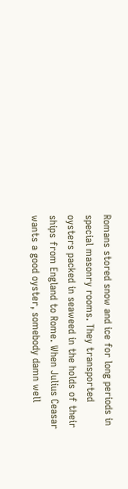Romans stored snow and ice for long periods in special masonry rooms. They transported oysters packed in seaweed in the holds of their ships from England to Rome. When Julius Ceasar wants a good oyster, somebody damn well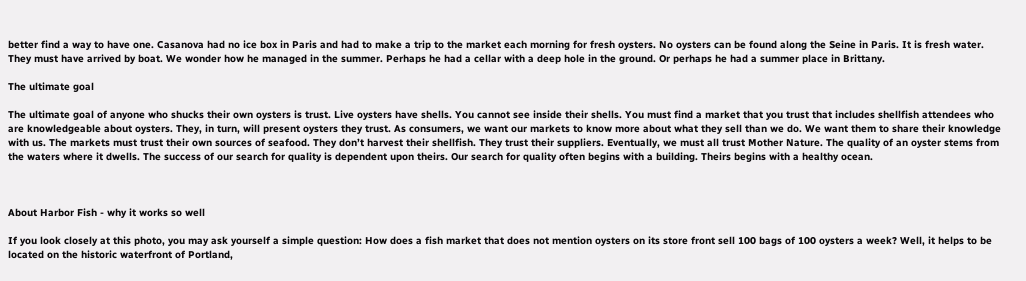better find a way to have one. Casanova had no ice box in Paris and had to make a trip to the market each morning for fresh oysters. No oysters can be found along the Seine in Paris. It is fresh water. They must have arrived by boat. We wonder how he managed in the summer. Perhaps he had a cellar with a deep hole in the ground. Or perhaps he had a summer place in Brittany.

The ultimate goal

The ultimate goal of anyone who shucks their own oysters is trust. Live oysters have shells. You cannot see inside their shells. You must find a market that you trust that includes shellfish attendees who are knowledgeable about oysters. They, in turn, will present oysters they trust. As consumers, we want our markets to know more about what they sell than we do. We want them to share their knowledge with us. The markets must trust their own sources of seafood. They don’t harvest their shellfish. They trust their suppliers. Eventually, we must all trust Mother Nature. The quality of an oyster stems from the waters where it dwells. The success of our search for quality is dependent upon theirs. Our search for quality often begins with a building. Theirs begins with a healthy ocean.



About Harbor Fish - why it works so well

If you look closely at this photo, you may ask yourself a simple question: How does a fish market that does not mention oysters on its store front sell 100 bags of 100 oysters a week? Well, it helps to be located on the historic waterfront of Portland,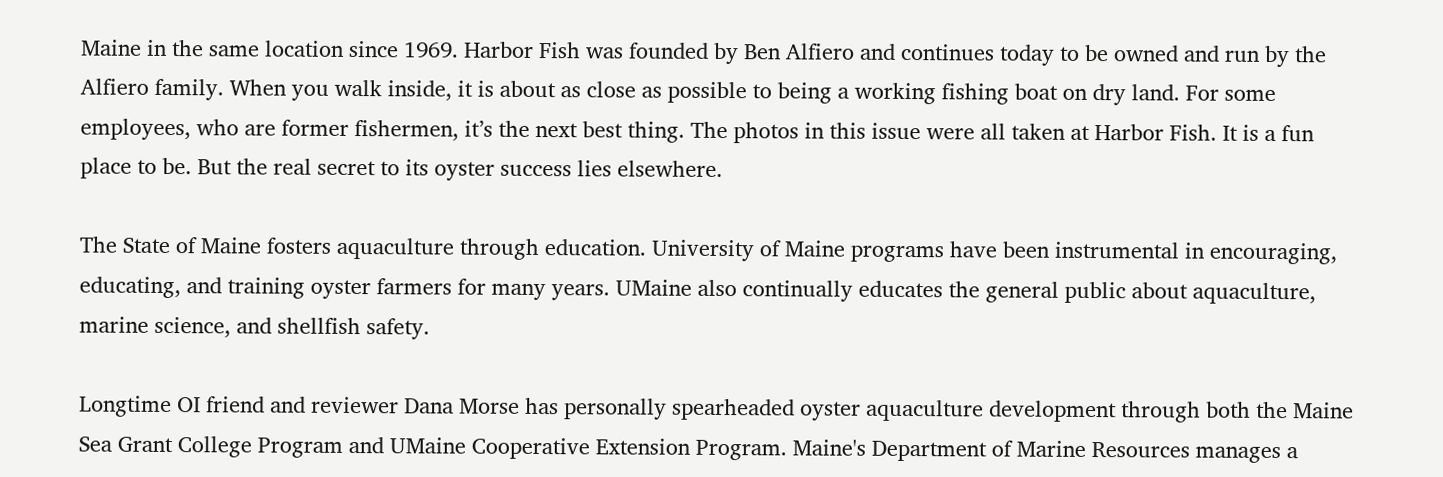Maine in the same location since 1969. Harbor Fish was founded by Ben Alfiero and continues today to be owned and run by the Alfiero family. When you walk inside, it is about as close as possible to being a working fishing boat on dry land. For some employees, who are former fishermen, it’s the next best thing. The photos in this issue were all taken at Harbor Fish. It is a fun place to be. But the real secret to its oyster success lies elsewhere.

The State of Maine fosters aquaculture through education. University of Maine programs have been instrumental in encouraging, educating, and training oyster farmers for many years. UMaine also continually educates the general public about aquaculture, marine science, and shellfish safety.

Longtime OI friend and reviewer Dana Morse has personally spearheaded oyster aquaculture development through both the Maine Sea Grant College Program and UMaine Cooperative Extension Program. Maine's Department of Marine Resources manages a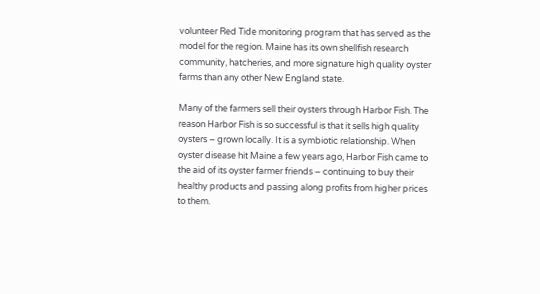volunteer Red Tide monitoring program that has served as the model for the region. Maine has its own shellfish research community, hatcheries, and more signature high quality oyster farms than any other New England state.

Many of the farmers sell their oysters through Harbor Fish. The reason Harbor Fish is so successful is that it sells high quality oysters – grown locally. It is a symbiotic relationship. When oyster disease hit Maine a few years ago, Harbor Fish came to the aid of its oyster farmer friends – continuing to buy their healthy products and passing along profits from higher prices to them.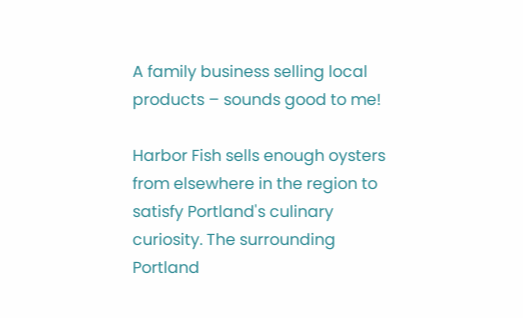A family business selling local products – sounds good to me!

Harbor Fish sells enough oysters from elsewhere in the region to satisfy Portland's culinary curiosity. The surrounding Portland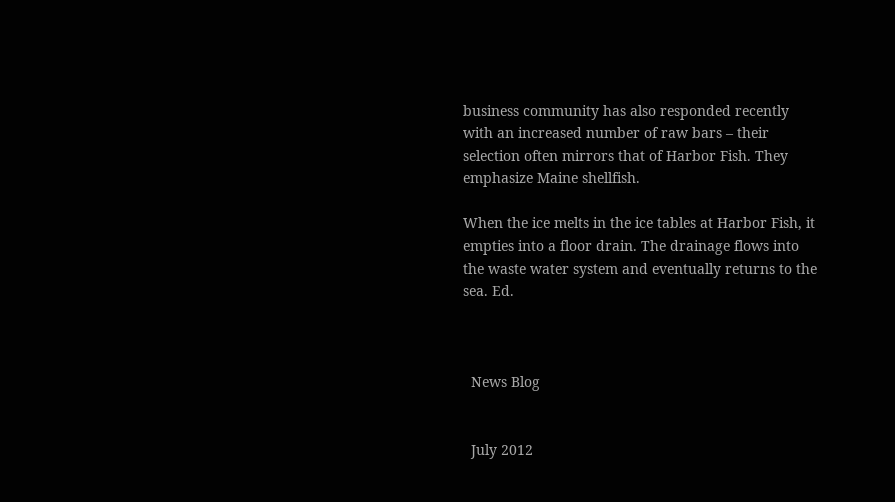business community has also responded recently with an increased number of raw bars – their selection often mirrors that of Harbor Fish. They emphasize Maine shellfish.

When the ice melts in the ice tables at Harbor Fish, it empties into a floor drain. The drainage flows into the waste water system and eventually returns to the sea. Ed.



  News Blog


  July 2012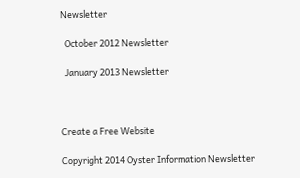Newsletter

  October 2012 Newsletter

  January 2013 Newsletter



Create a Free Website

Copyright 2014 Oyster Information Newsletter